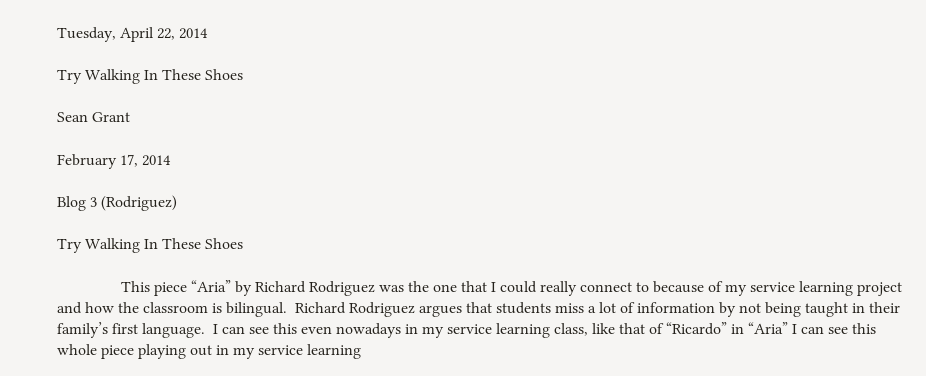Tuesday, April 22, 2014

Try Walking In These Shoes

Sean Grant

February 17, 2014

Blog 3 (Rodriguez)

Try Walking In These Shoes

                This piece “Aria” by Richard Rodriguez was the one that I could really connect to because of my service learning project and how the classroom is bilingual.  Richard Rodriguez argues that students miss a lot of information by not being taught in their family’s first language.  I can see this even nowadays in my service learning class, like that of “Ricardo” in “Aria” I can see this whole piece playing out in my service learning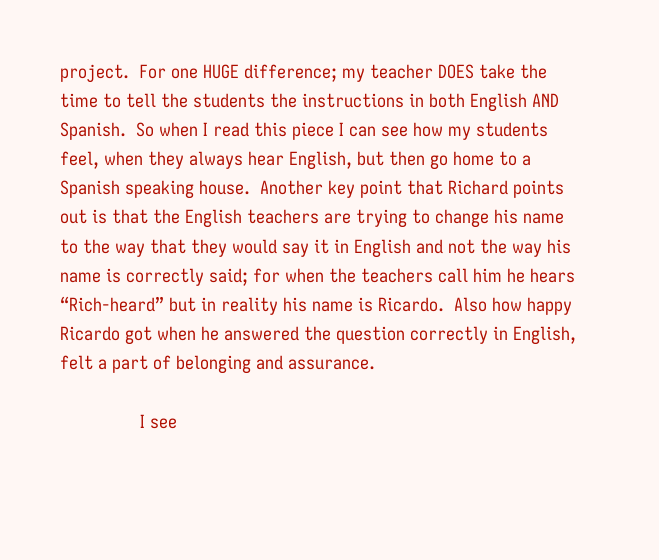project.  For one HUGE difference; my teacher DOES take the time to tell the students the instructions in both English AND Spanish.  So when I read this piece I can see how my students feel, when they always hear English, but then go home to a Spanish speaking house.  Another key point that Richard points out is that the English teachers are trying to change his name to the way that they would say it in English and not the way his name is correctly said; for when the teachers call him he hears “Rich-heard” but in reality his name is Ricardo.  Also how happy Ricardo got when he answered the question correctly in English, felt a part of belonging and assurance.

                I see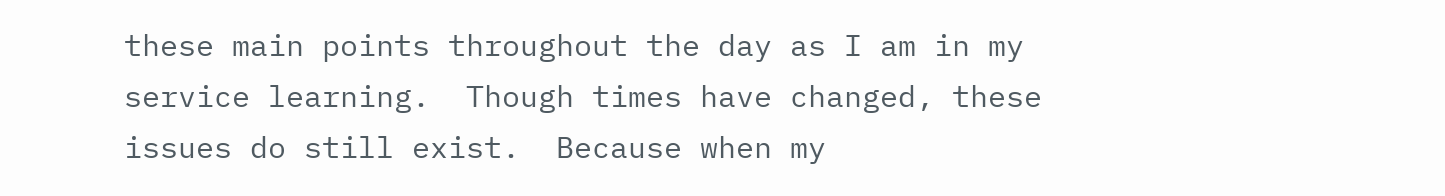these main points throughout the day as I am in my service learning.  Though times have changed, these issues do still exist.  Because when my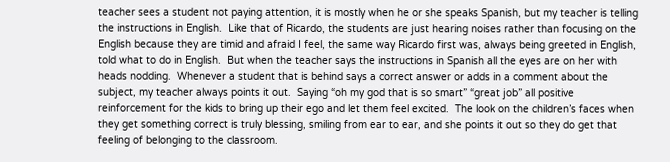teacher sees a student not paying attention, it is mostly when he or she speaks Spanish, but my teacher is telling the instructions in English.  Like that of Ricardo, the students are just hearing noises rather than focusing on the English because they are timid and afraid I feel, the same way Ricardo first was, always being greeted in English, told what to do in English.  But when the teacher says the instructions in Spanish all the eyes are on her with heads nodding.  Whenever a student that is behind says a correct answer or adds in a comment about the subject, my teacher always points it out.  Saying “oh my god that is so smart” “great job” all positive reinforcement for the kids to bring up their ego and let them feel excited.  The look on the children’s faces when they get something correct is truly blessing, smiling from ear to ear, and she points it out so they do get that feeling of belonging to the classroom.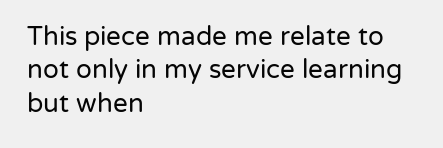This piece made me relate to not only in my service learning but when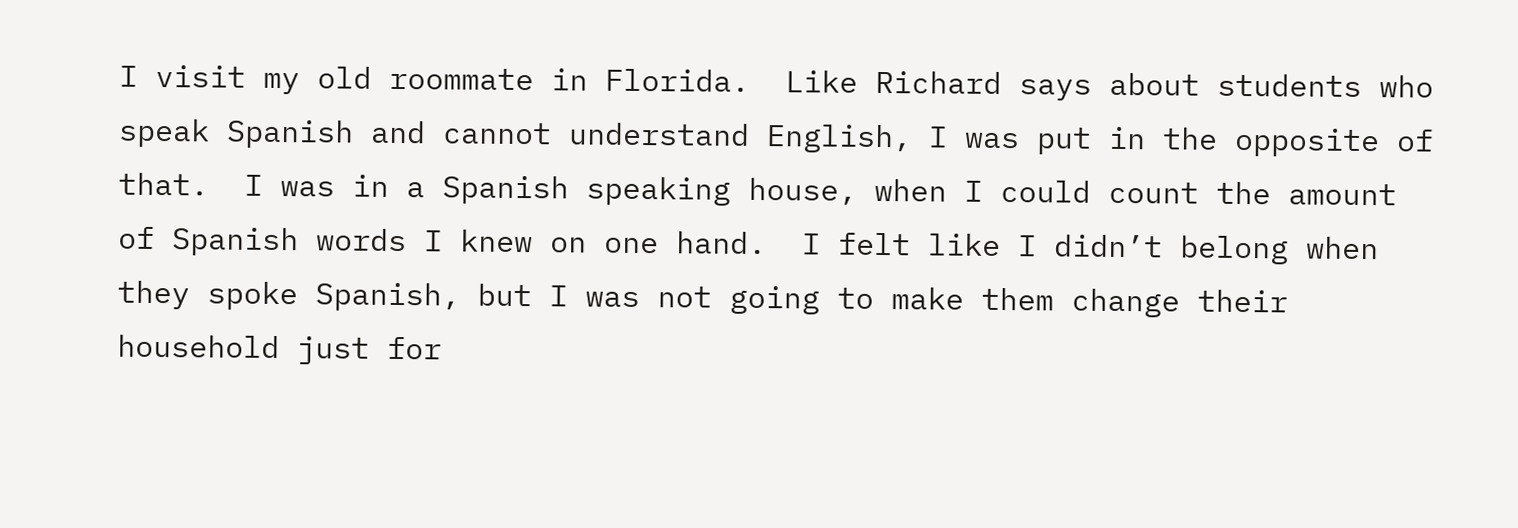I visit my old roommate in Florida.  Like Richard says about students who speak Spanish and cannot understand English, I was put in the opposite of that.  I was in a Spanish speaking house, when I could count the amount of Spanish words I knew on one hand.  I felt like I didn’t belong when they spoke Spanish, but I was not going to make them change their household just for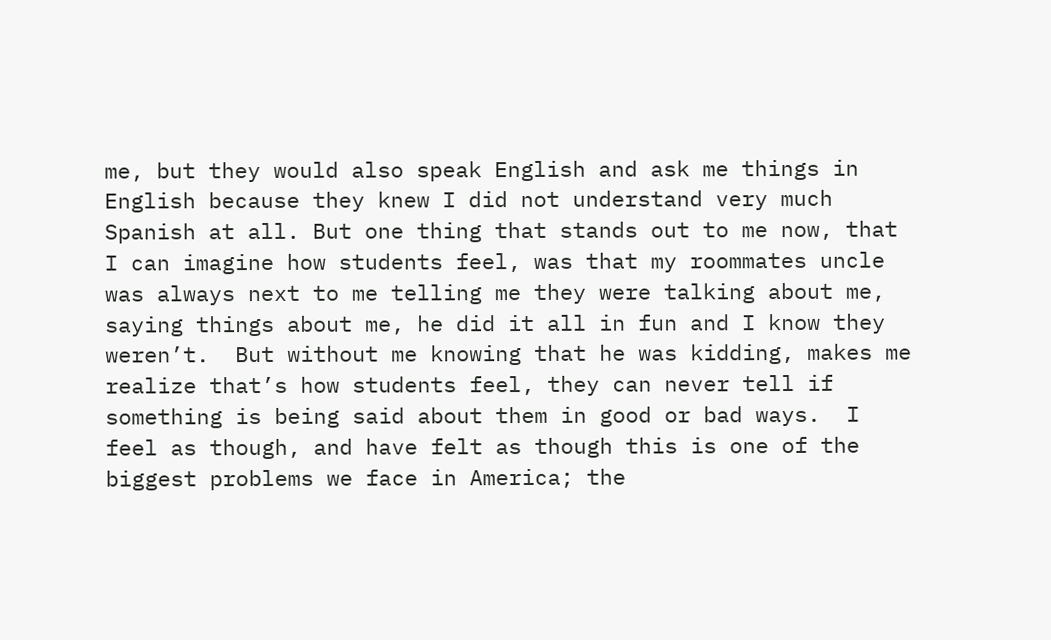me, but they would also speak English and ask me things in English because they knew I did not understand very much Spanish at all. But one thing that stands out to me now, that I can imagine how students feel, was that my roommates uncle was always next to me telling me they were talking about me, saying things about me, he did it all in fun and I know they weren’t.  But without me knowing that he was kidding, makes me realize that’s how students feel, they can never tell if something is being said about them in good or bad ways.  I feel as though, and have felt as though this is one of the biggest problems we face in America; the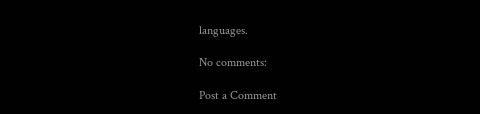languages.

No comments:

Post a Comment